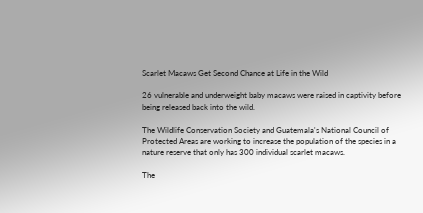Scarlet Macaws Get Second Chance at Life in the Wild

26 vulnerable and underweight baby macaws were raised in captivity before being released back into the wild.

The Wildlife Conservation Society and Guatemala's National Council of Protected Areas are working to increase the population of the species in a nature reserve that only has 300 individual scarlet macaws.

The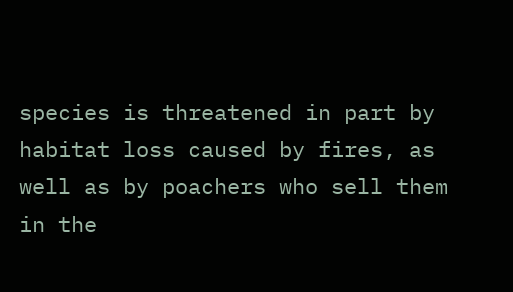species is threatened in part by habitat loss caused by fires, as well as by poachers who sell them in the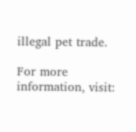illegal pet trade.

For more information, visit: